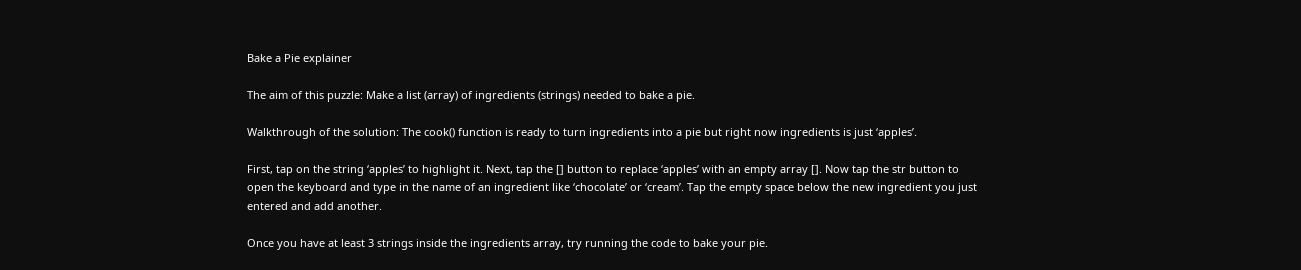Bake a Pie explainer

The aim of this puzzle: Make a list (array) of ingredients (strings) needed to bake a pie.

Walkthrough of the solution: The cook() function is ready to turn ingredients into a pie but right now ingredients is just ‘apples’.

First, tap on the string ‘apples’ to highlight it. Next, tap the [] button to replace ‘apples’ with an empty array []. Now tap the str button to open the keyboard and type in the name of an ingredient like ‘chocolate’ or ‘cream’. Tap the empty space below the new ingredient you just entered and add another.

Once you have at least 3 strings inside the ingredients array, try running the code to bake your pie.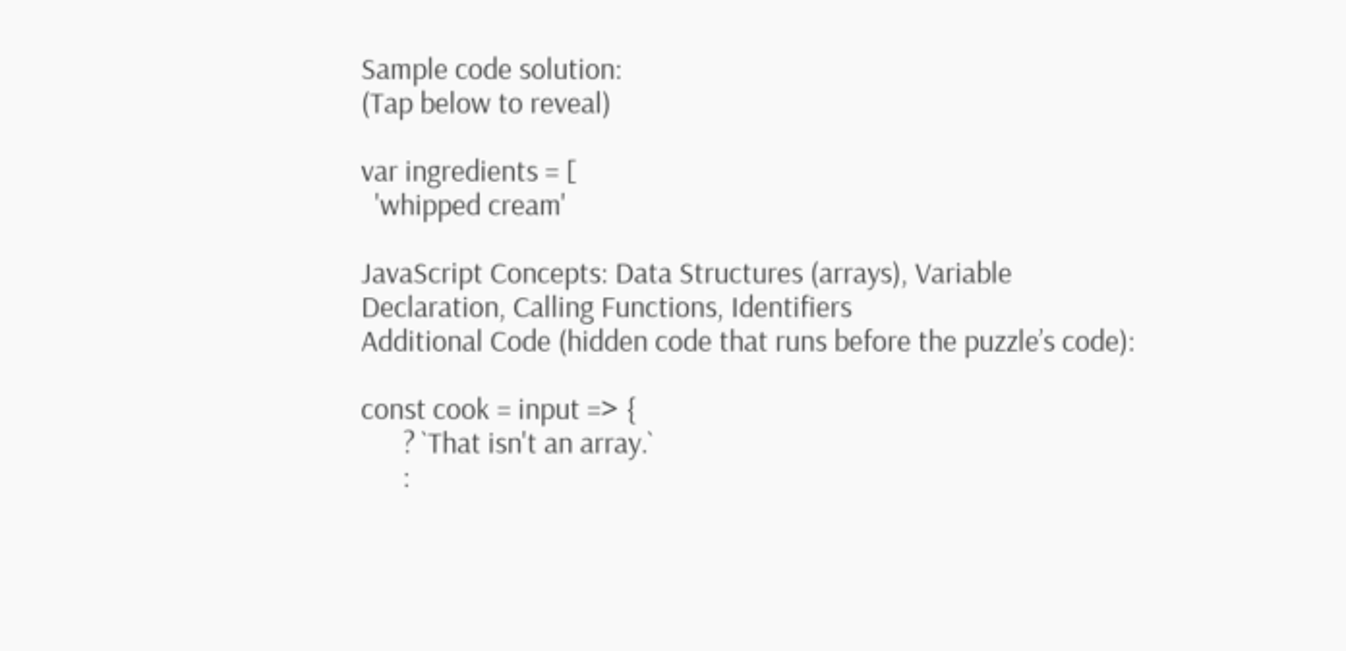Sample code solution:
(Tap below to reveal)

var ingredients = [
  'whipped cream'

JavaScript Concepts: Data Structures (arrays), Variable Declaration, Calling Functions, Identifiers
Additional Code (hidden code that runs before the puzzle’s code):

const cook = input => {
      ? `That isn't an array.`
      :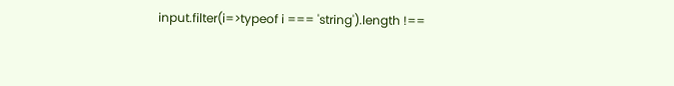input.filter(i=>typeof i === 'string').length !==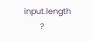input.length
        ?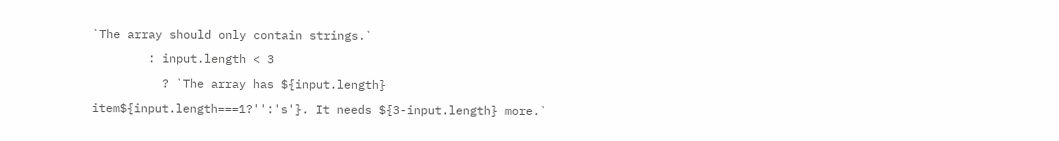`The array should only contain strings.`
        : input.length < 3
          ? `The array has ${input.length} item${input.length===1?'':'s'}. It needs ${3-input.length} more.`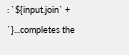: `${input.join` + `}...completes the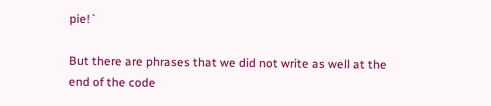pie!`

But there are phrases that we did not write as well at the end of the code